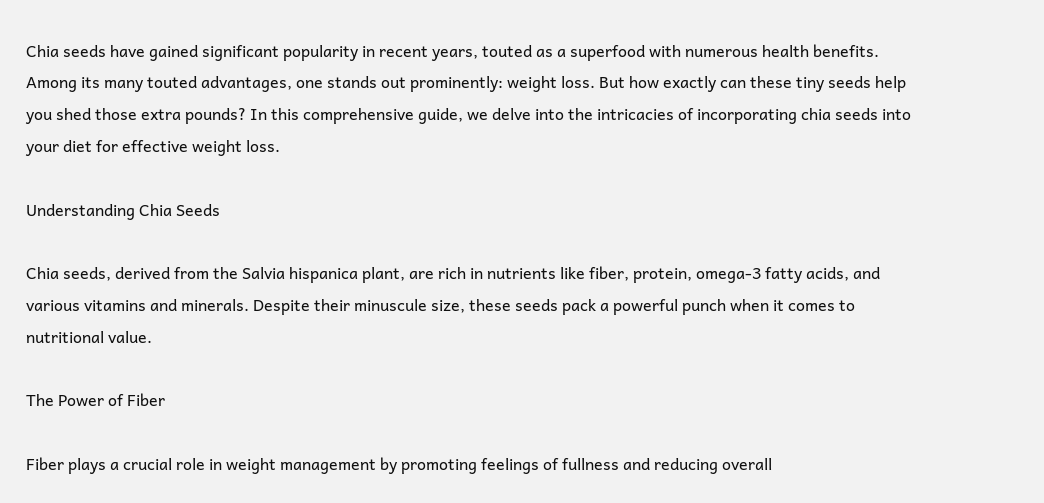Chia seeds have gained significant popularity in recent years, touted as a superfood with numerous health benefits. Among its many touted advantages, one stands out prominently: weight loss. But how exactly can these tiny seeds help you shed those extra pounds? In this comprehensive guide, we delve into the intricacies of incorporating chia seeds into your diet for effective weight loss.

Understanding Chia Seeds

Chia seeds, derived from the Salvia hispanica plant, are rich in nutrients like fiber, protein, omega-3 fatty acids, and various vitamins and minerals. Despite their minuscule size, these seeds pack a powerful punch when it comes to nutritional value.

The Power of Fiber

Fiber plays a crucial role in weight management by promoting feelings of fullness and reducing overall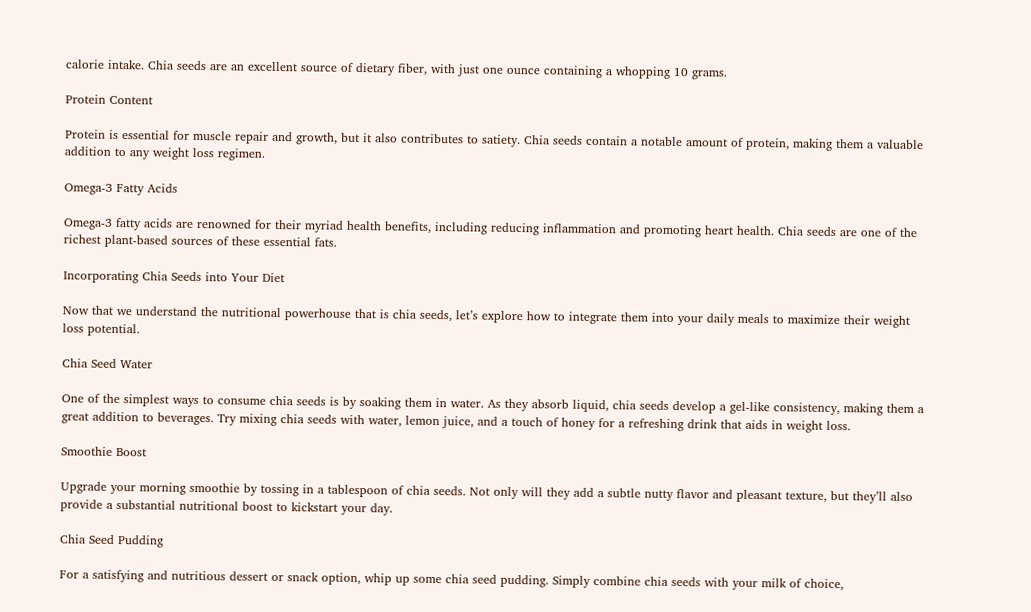calorie intake. Chia seeds are an excellent source of dietary fiber, with just one ounce containing a whopping 10 grams.

Protein Content

Protein is essential for muscle repair and growth, but it also contributes to satiety. Chia seeds contain a notable amount of protein, making them a valuable addition to any weight loss regimen.

Omega-3 Fatty Acids

Omega-3 fatty acids are renowned for their myriad health benefits, including reducing inflammation and promoting heart health. Chia seeds are one of the richest plant-based sources of these essential fats.

Incorporating Chia Seeds into Your Diet

Now that we understand the nutritional powerhouse that is chia seeds, let’s explore how to integrate them into your daily meals to maximize their weight loss potential.

Chia Seed Water

One of the simplest ways to consume chia seeds is by soaking them in water. As they absorb liquid, chia seeds develop a gel-like consistency, making them a great addition to beverages. Try mixing chia seeds with water, lemon juice, and a touch of honey for a refreshing drink that aids in weight loss.

Smoothie Boost

Upgrade your morning smoothie by tossing in a tablespoon of chia seeds. Not only will they add a subtle nutty flavor and pleasant texture, but they’ll also provide a substantial nutritional boost to kickstart your day.

Chia Seed Pudding

For a satisfying and nutritious dessert or snack option, whip up some chia seed pudding. Simply combine chia seeds with your milk of choice,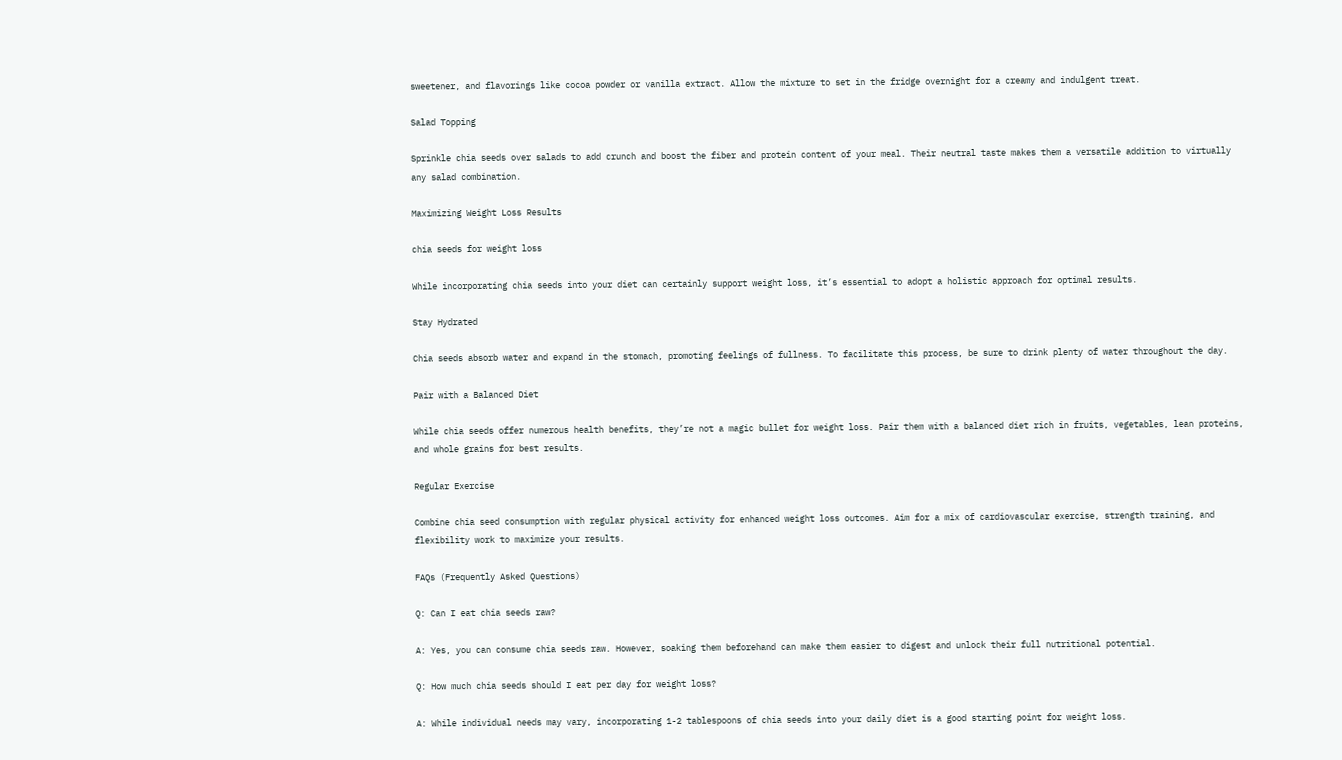sweetener, and flavorings like cocoa powder or vanilla extract. Allow the mixture to set in the fridge overnight for a creamy and indulgent treat.

Salad Topping

Sprinkle chia seeds over salads to add crunch and boost the fiber and protein content of your meal. Their neutral taste makes them a versatile addition to virtually any salad combination.

Maximizing Weight Loss Results

chia seeds for weight loss

While incorporating chia seeds into your diet can certainly support weight loss, it’s essential to adopt a holistic approach for optimal results.

Stay Hydrated

Chia seeds absorb water and expand in the stomach, promoting feelings of fullness. To facilitate this process, be sure to drink plenty of water throughout the day.

Pair with a Balanced Diet

While chia seeds offer numerous health benefits, they’re not a magic bullet for weight loss. Pair them with a balanced diet rich in fruits, vegetables, lean proteins, and whole grains for best results.

Regular Exercise

Combine chia seed consumption with regular physical activity for enhanced weight loss outcomes. Aim for a mix of cardiovascular exercise, strength training, and flexibility work to maximize your results.

FAQs (Frequently Asked Questions)

Q: Can I eat chia seeds raw?

A: Yes, you can consume chia seeds raw. However, soaking them beforehand can make them easier to digest and unlock their full nutritional potential.

Q: How much chia seeds should I eat per day for weight loss?

A: While individual needs may vary, incorporating 1-2 tablespoons of chia seeds into your daily diet is a good starting point for weight loss.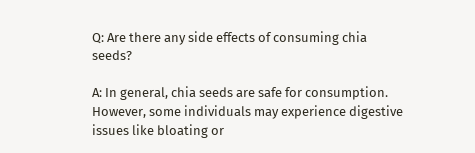Q: Are there any side effects of consuming chia seeds?

A: In general, chia seeds are safe for consumption. However, some individuals may experience digestive issues like bloating or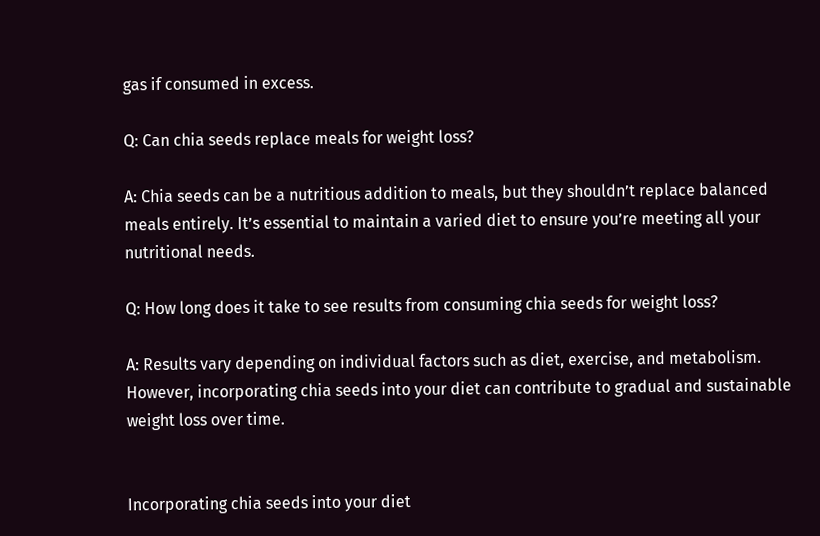gas if consumed in excess.

Q: Can chia seeds replace meals for weight loss?

A: Chia seeds can be a nutritious addition to meals, but they shouldn’t replace balanced meals entirely. It’s essential to maintain a varied diet to ensure you’re meeting all your nutritional needs.

Q: How long does it take to see results from consuming chia seeds for weight loss?

A: Results vary depending on individual factors such as diet, exercise, and metabolism. However, incorporating chia seeds into your diet can contribute to gradual and sustainable weight loss over time.


Incorporating chia seeds into your diet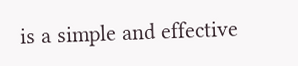is a simple and effective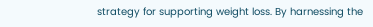strategy for supporting weight loss. By harnessing the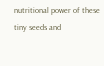nutritional power of these tiny seeds and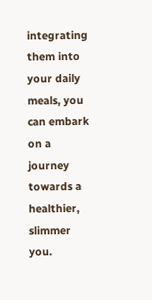integrating them into your daily meals, you can embark on a journey towards a healthier, slimmer you.